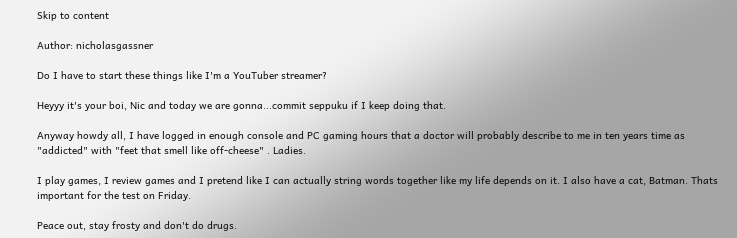Skip to content

Author: nicholasgassner

Do I have to start these things like I'm a YouTuber streamer?

Heyyy it's your boi, Nic and today we are gonna...commit seppuku if I keep doing that.

Anyway howdy all, I have logged in enough console and PC gaming hours that a doctor will probably describe to me in ten years time as "addicted" with "feet that smell like off-cheese" . Ladies.

I play games, I review games and I pretend like I can actually string words together like my life depends on it. I also have a cat, Batman. Thats important for the test on Friday.

Peace out, stay frosty and don't do drugs.